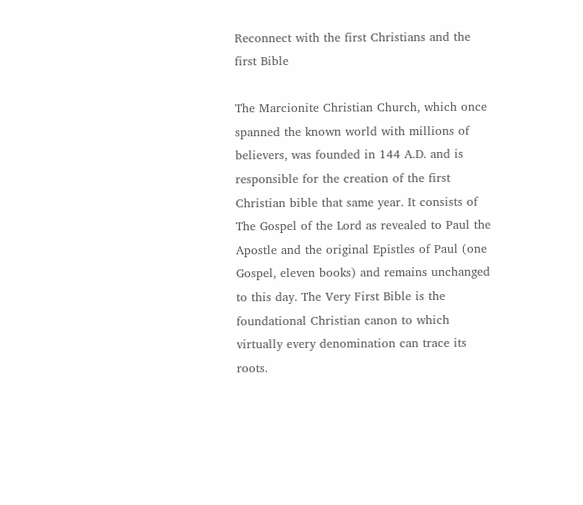Reconnect with the first Christians and the first Bible

The Marcionite Christian Church, which once spanned the known world with millions of believers, was founded in 144 A.D. and is responsible for the creation of the first Christian bible that same year. It consists of The Gospel of the Lord as revealed to Paul the Apostle and the original Epistles of Paul (one Gospel, eleven books) and remains unchanged to this day. The Very First Bible is the foundational Christian canon to which virtually every denomination can trace its roots.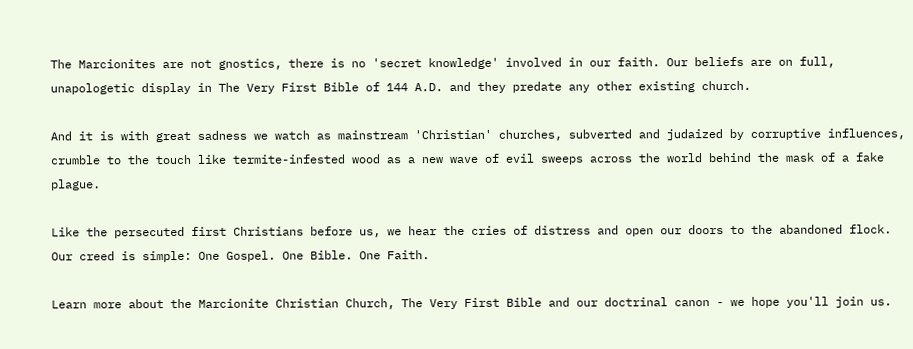The Marcionites are not gnostics, there is no 'secret knowledge' involved in our faith. Our beliefs are on full, unapologetic display in The Very First Bible of 144 A.D. and they predate any other existing church.

And it is with great sadness we watch as mainstream 'Christian' churches, subverted and judaized by corruptive influences, crumble to the touch like termite-infested wood as a new wave of evil sweeps across the world behind the mask of a fake plague.

Like the persecuted first Christians before us, we hear the cries of distress and open our doors to the abandoned flock. Our creed is simple: One Gospel. One Bible. One Faith.

Learn more about the Marcionite Christian Church, The Very First Bible and our doctrinal canon - we hope you'll join us.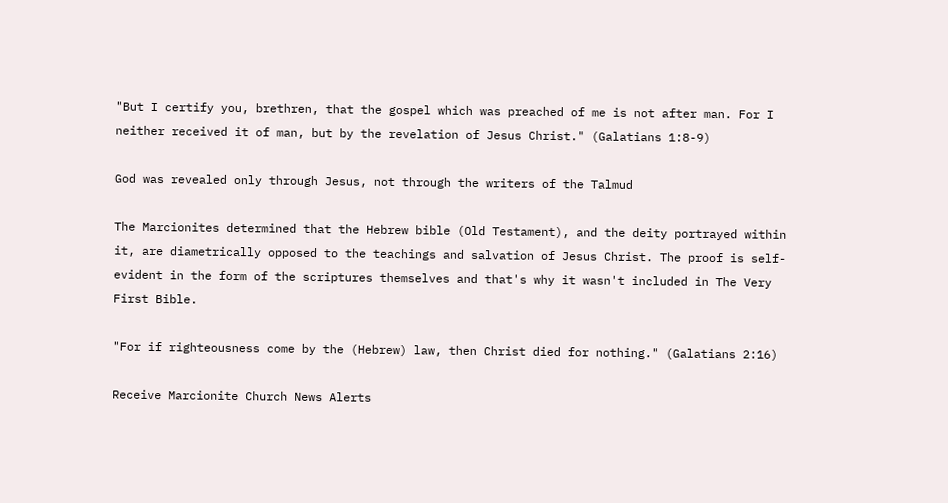"But I certify you, brethren, that the gospel which was preached of me is not after man. For I neither received it of man, but by the revelation of Jesus Christ." (Galatians 1:8-9)

God was revealed only through Jesus, not through the writers of the Talmud

The Marcionites determined that the Hebrew bible (Old Testament), and the deity portrayed within it, are diametrically opposed to the teachings and salvation of Jesus Christ. The proof is self-evident in the form of the scriptures themselves and that's why it wasn't included in The Very First Bible.

"For if righteousness come by the (Hebrew) law, then Christ died for nothing." (Galatians 2:16)

Receive Marcionite Church News Alerts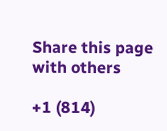Share this page with others

+1 (814)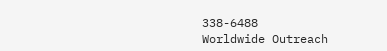338-6488
Worldwide Outreach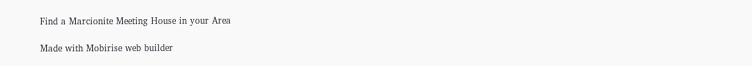Find a Marcionite Meeting House in your Area

Made with Mobirise web builder